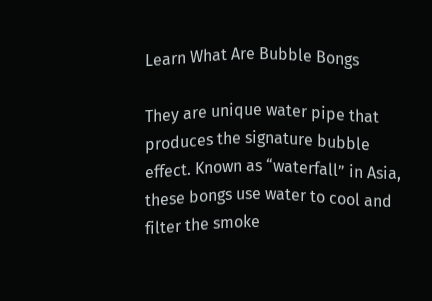Learn What Are Bubble Bongs

They are unique water pipe that produces the signature bubble effect. Known as “waterfall” in Asia, these bongs use water to cool and filter the smoke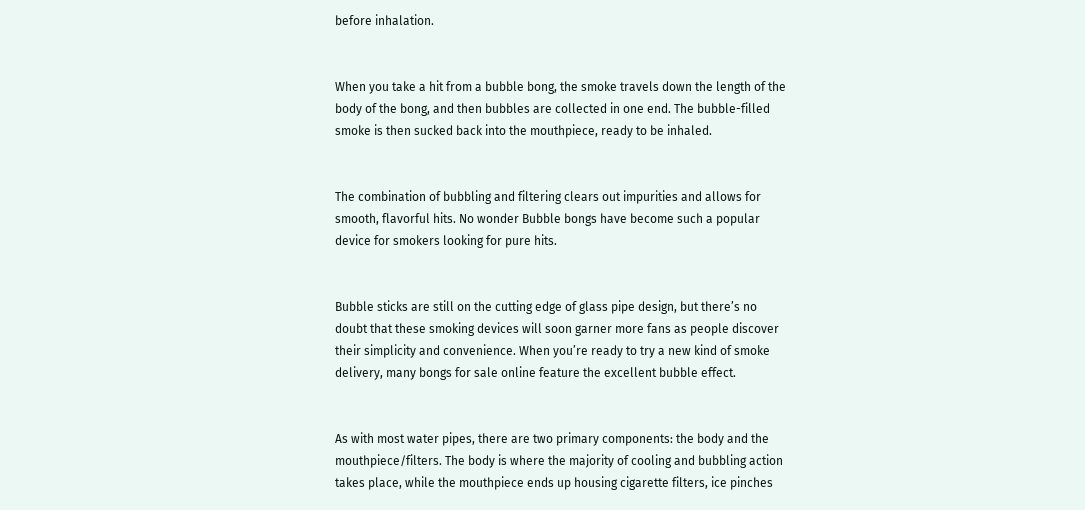before inhalation.


When you take a hit from a bubble bong, the smoke travels down the length of the body of the bong, and then bubbles are collected in one end. The bubble-filled smoke is then sucked back into the mouthpiece, ready to be inhaled.


The combination of bubbling and filtering clears out impurities and allows for smooth, flavorful hits. No wonder Bubble bongs have become such a popular device for smokers looking for pure hits.


Bubble sticks are still on the cutting edge of glass pipe design, but there’s no doubt that these smoking devices will soon garner more fans as people discover their simplicity and convenience. When you’re ready to try a new kind of smoke delivery, many bongs for sale online feature the excellent bubble effect.


As with most water pipes, there are two primary components: the body and the mouthpiece/filters. The body is where the majority of cooling and bubbling action takes place, while the mouthpiece ends up housing cigarette filters, ice pinches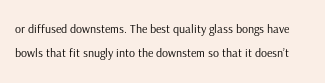or diffused downstems. The best quality glass bongs have bowls that fit snugly into the downstem so that it doesn’t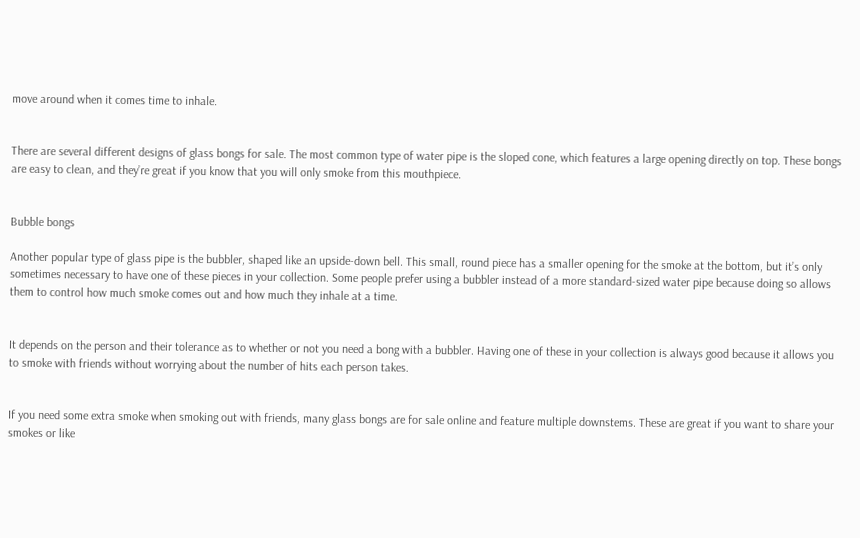move around when it comes time to inhale.


There are several different designs of glass bongs for sale. The most common type of water pipe is the sloped cone, which features a large opening directly on top. These bongs are easy to clean, and they’re great if you know that you will only smoke from this mouthpiece.


Bubble bongs

Another popular type of glass pipe is the bubbler, shaped like an upside-down bell. This small, round piece has a smaller opening for the smoke at the bottom, but it’s only sometimes necessary to have one of these pieces in your collection. Some people prefer using a bubbler instead of a more standard-sized water pipe because doing so allows them to control how much smoke comes out and how much they inhale at a time.


It depends on the person and their tolerance as to whether or not you need a bong with a bubbler. Having one of these in your collection is always good because it allows you to smoke with friends without worrying about the number of hits each person takes.


If you need some extra smoke when smoking out with friends, many glass bongs are for sale online and feature multiple downstems. These are great if you want to share your smokes or like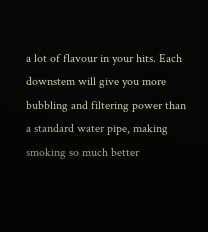a lot of flavour in your hits. Each downstem will give you more bubbling and filtering power than a standard water pipe, making smoking so much better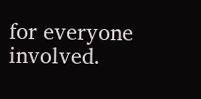for everyone involved.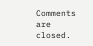Comments are closed.